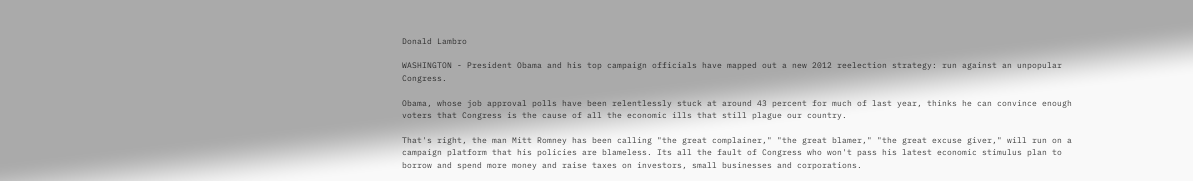Donald Lambro

WASHINGTON - President Obama and his top campaign officials have mapped out a new 2012 reelection strategy: run against an unpopular Congress.

Obama, whose job approval polls have been relentlessly stuck at around 43 percent for much of last year, thinks he can convince enough voters that Congress is the cause of all the economic ills that still plague our country.

That's right, the man Mitt Romney has been calling "the great complainer," "the great blamer," "the great excuse giver," will run on a campaign platform that his policies are blameless. Its all the fault of Congress who won't pass his latest economic stimulus plan to borrow and spend more money and raise taxes on investors, small businesses and corporations.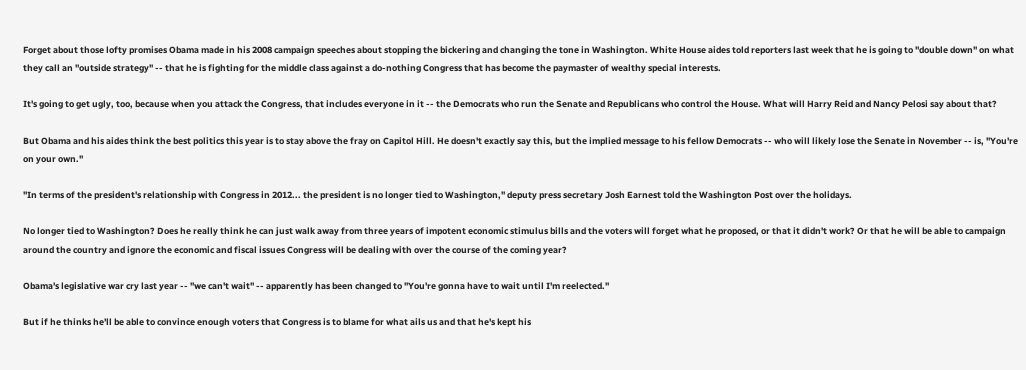Forget about those lofty promises Obama made in his 2008 campaign speeches about stopping the bickering and changing the tone in Washington. White House aides told reporters last week that he is going to "double down" on what they call an "outside strategy" -- that he is fighting for the middle class against a do-nothing Congress that has become the paymaster of wealthy special interests.

It's going to get ugly, too, because when you attack the Congress, that includes everyone in it -- the Democrats who run the Senate and Republicans who control the House. What will Harry Reid and Nancy Pelosi say about that?

But Obama and his aides think the best politics this year is to stay above the fray on Capitol Hill. He doesn't exactly say this, but the implied message to his fellow Democrats -- who will likely lose the Senate in November -- is, "You're on your own."

"In terms of the president's relationship with Congress in 2012... the president is no longer tied to Washington," deputy press secretary Josh Earnest told the Washington Post over the holidays.

No longer tied to Washington? Does he really think he can just walk away from three years of impotent economic stimulus bills and the voters will forget what he proposed, or that it didn't work? Or that he will be able to campaign around the country and ignore the economic and fiscal issues Congress will be dealing with over the course of the coming year?

Obama's legislative war cry last year -- "we can't wait" -- apparently has been changed to "You're gonna have to wait until I'm reelected."

But if he thinks he'll be able to convince enough voters that Congress is to blame for what ails us and that he's kept his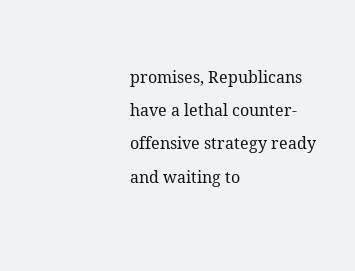promises, Republicans have a lethal counter-offensive strategy ready and waiting to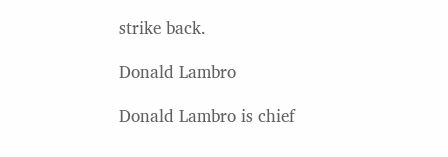strike back.

Donald Lambro

Donald Lambro is chief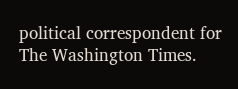political correspondent for The Washington Times.